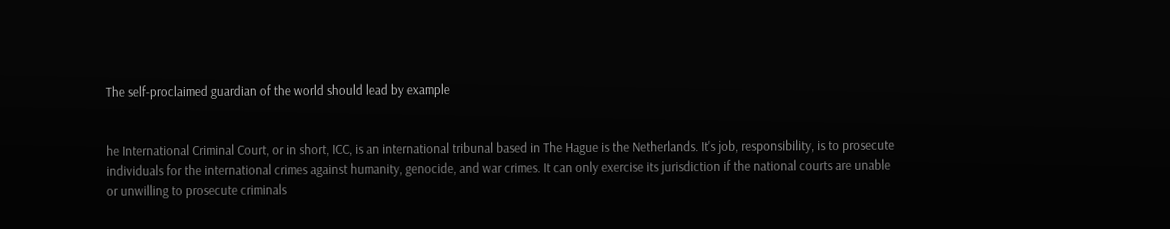The self-proclaimed guardian of the world should lead by example


he International Criminal Court, or in short, ICC, is an international tribunal based in The Hague is the Netherlands. It's job, responsibility, is to prosecute individuals for the international crimes against humanity, genocide, and war crimes. It can only exercise its jurisdiction if the national courts are unable or unwilling to prosecute criminals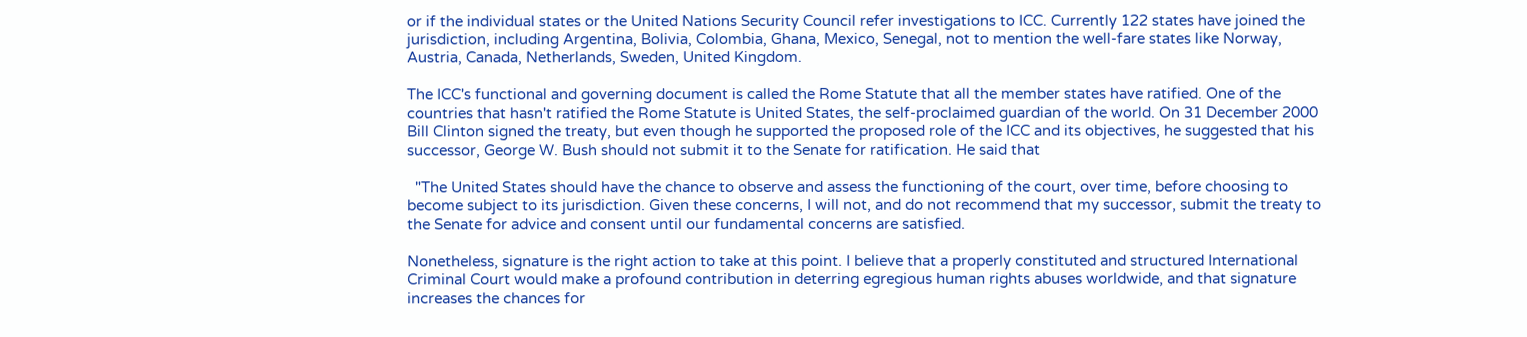or if the individual states or the United Nations Security Council refer investigations to ICC. Currently 122 states have joined the jurisdiction, including Argentina, Bolivia, Colombia, Ghana, Mexico, Senegal, not to mention the well-fare states like Norway, Austria, Canada, Netherlands, Sweden, United Kingdom.

The ICC's functional and governing document is called the Rome Statute that all the member states have ratified. One of the countries that hasn't ratified the Rome Statute is United States, the self-proclaimed guardian of the world. On 31 December 2000 Bill Clinton signed the treaty, but even though he supported the proposed role of the ICC and its objectives, he suggested that his successor, George W. Bush should not submit it to the Senate for ratification. He said that

  "The United States should have the chance to observe and assess the functioning of the court, over time, before choosing to become subject to its jurisdiction. Given these concerns, I will not, and do not recommend that my successor, submit the treaty to the Senate for advice and consent until our fundamental concerns are satisfied.

Nonetheless, signature is the right action to take at this point. I believe that a properly constituted and structured International Criminal Court would make a profound contribution in deterring egregious human rights abuses worldwide, and that signature increases the chances for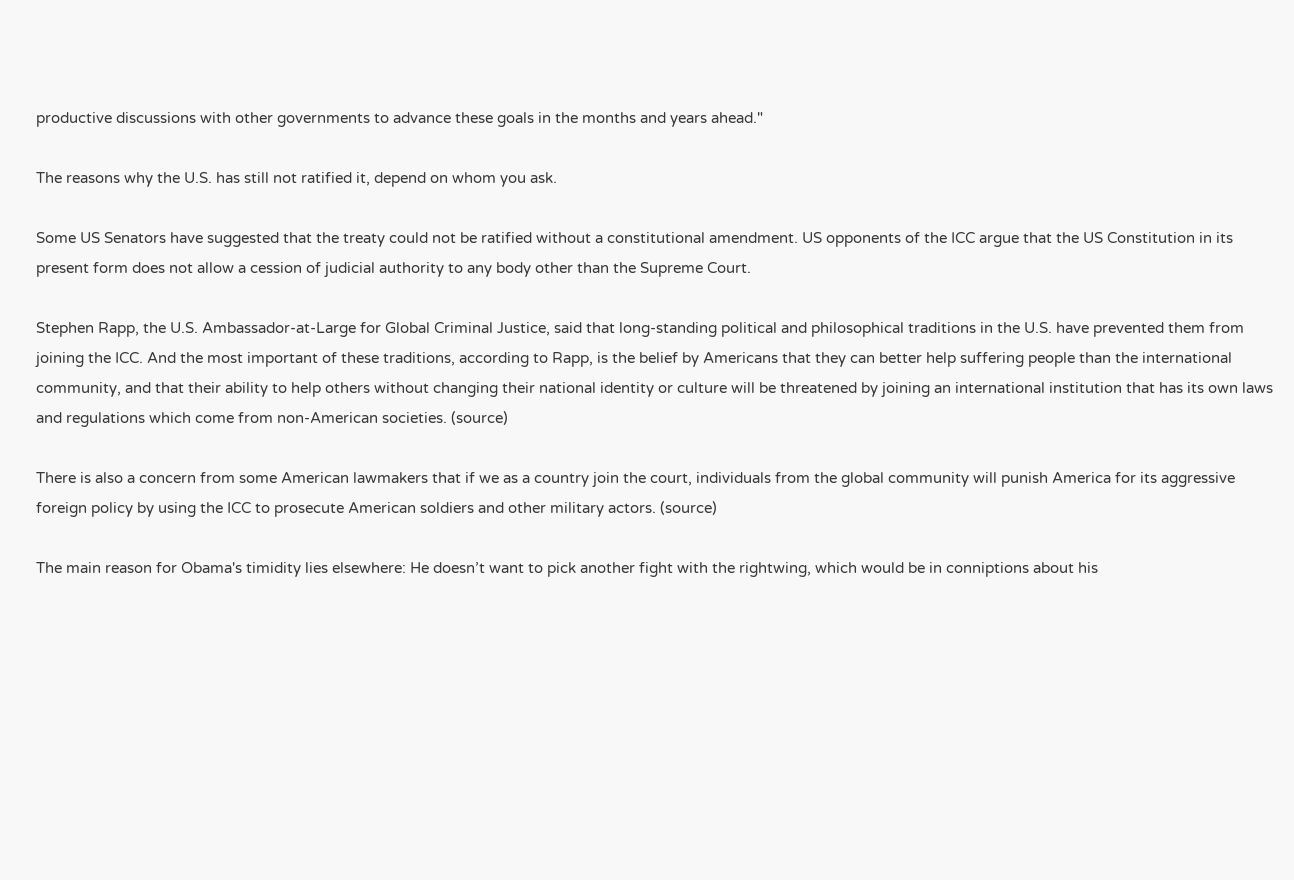productive discussions with other governments to advance these goals in the months and years ahead."

The reasons why the U.S. has still not ratified it, depend on whom you ask.

Some US Senators have suggested that the treaty could not be ratified without a constitutional amendment. US opponents of the ICC argue that the US Constitution in its present form does not allow a cession of judicial authority to any body other than the Supreme Court.

Stephen Rapp, the U.S. Ambassador-at-Large for Global Criminal Justice, said that long-standing political and philosophical traditions in the U.S. have prevented them from joining the ICC. And the most important of these traditions, according to Rapp, is the belief by Americans that they can better help suffering people than the international community, and that their ability to help others without changing their national identity or culture will be threatened by joining an international institution that has its own laws and regulations which come from non-American societies. (source)

There is also a concern from some American lawmakers that if we as a country join the court, individuals from the global community will punish America for its aggressive foreign policy by using the ICC to prosecute American soldiers and other military actors. (source)

The main reason for Obama's timidity lies elsewhere: He doesn’t want to pick another fight with the rightwing, which would be in conniptions about his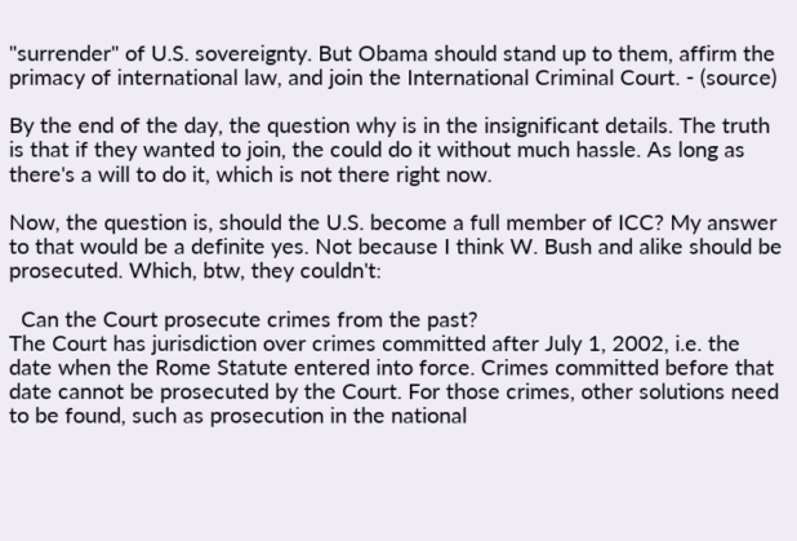"surrender" of U.S. sovereignty. But Obama should stand up to them, affirm the primacy of international law, and join the International Criminal Court. - (source)

By the end of the day, the question why is in the insignificant details. The truth is that if they wanted to join, the could do it without much hassle. As long as there's a will to do it, which is not there right now.

Now, the question is, should the U.S. become a full member of ICC? My answer to that would be a definite yes. Not because I think W. Bush and alike should be prosecuted. Which, btw, they couldn't:

  Can the Court prosecute crimes from the past?
The Court has jurisdiction over crimes committed after July 1, 2002, i.e. the date when the Rome Statute entered into force. Crimes committed before that date cannot be prosecuted by the Court. For those crimes, other solutions need to be found, such as prosecution in the national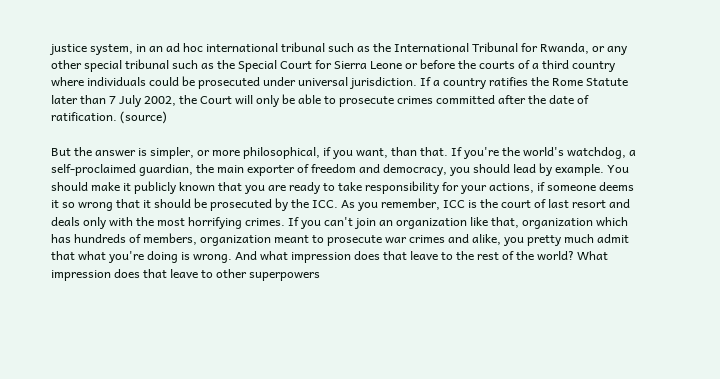justice system, in an ad hoc international tribunal such as the International Tribunal for Rwanda, or any other special tribunal such as the Special Court for Sierra Leone or before the courts of a third country where individuals could be prosecuted under universal jurisdiction. If a country ratifies the Rome Statute later than 7 July 2002, the Court will only be able to prosecute crimes committed after the date of ratification. (source)

But the answer is simpler, or more philosophical, if you want, than that. If you're the world's watchdog, a self-proclaimed guardian, the main exporter of freedom and democracy, you should lead by example. You should make it publicly known that you are ready to take responsibility for your actions, if someone deems it so wrong that it should be prosecuted by the ICC. As you remember, ICC is the court of last resort and deals only with the most horrifying crimes. If you can't join an organization like that, organization which has hundreds of members, organization meant to prosecute war crimes and alike, you pretty much admit that what you're doing is wrong. And what impression does that leave to the rest of the world? What impression does that leave to other superpowers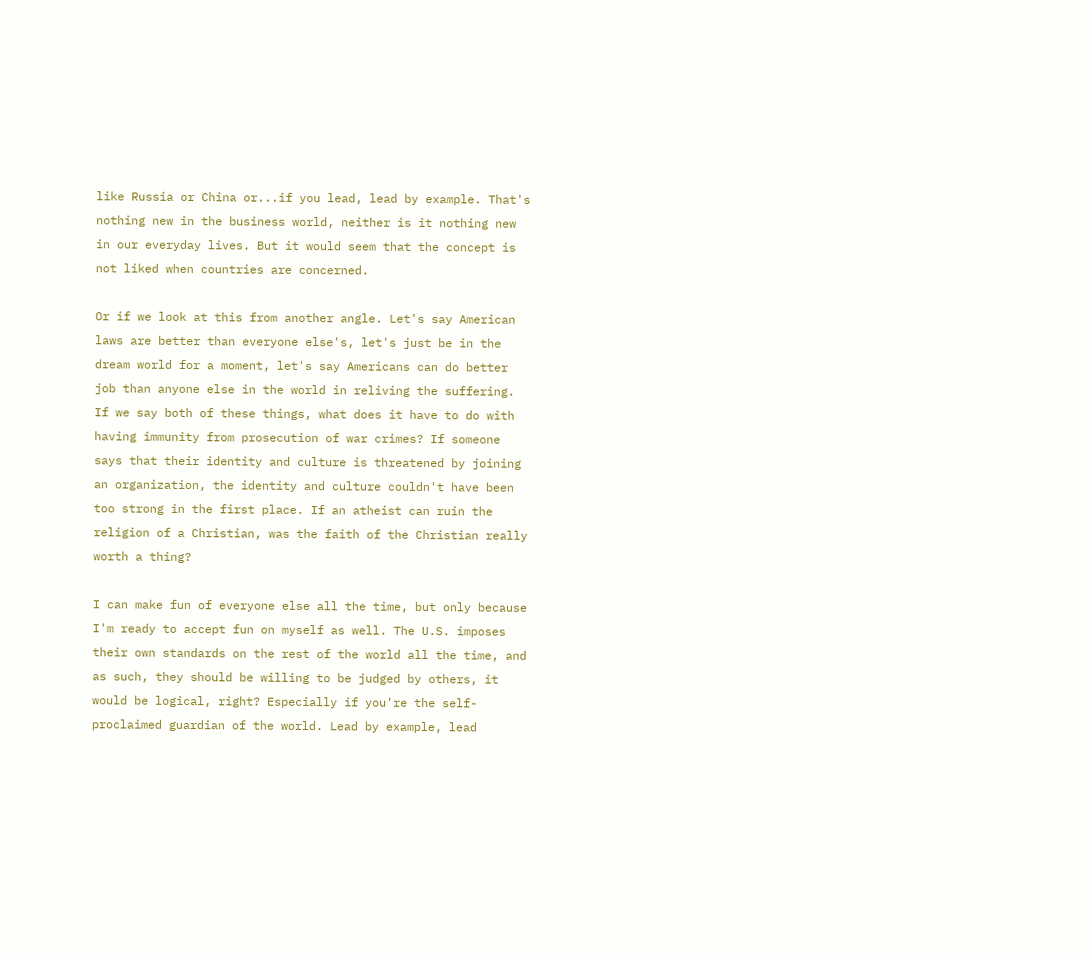like Russia or China or...if you lead, lead by example. That's nothing new in the business world, neither is it nothing new in our everyday lives. But it would seem that the concept is not liked when countries are concerned.

Or if we look at this from another angle. Let's say American laws are better than everyone else's, let's just be in the dream world for a moment, let's say Americans can do better job than anyone else in the world in reliving the suffering. If we say both of these things, what does it have to do with having immunity from prosecution of war crimes? If someone says that their identity and culture is threatened by joining an organization, the identity and culture couldn't have been too strong in the first place. If an atheist can ruin the religion of a Christian, was the faith of the Christian really worth a thing?

I can make fun of everyone else all the time, but only because I'm ready to accept fun on myself as well. The U.S. imposes their own standards on the rest of the world all the time, and as such, they should be willing to be judged by others, it would be logical, right? Especially if you're the self-proclaimed guardian of the world. Lead by example, lead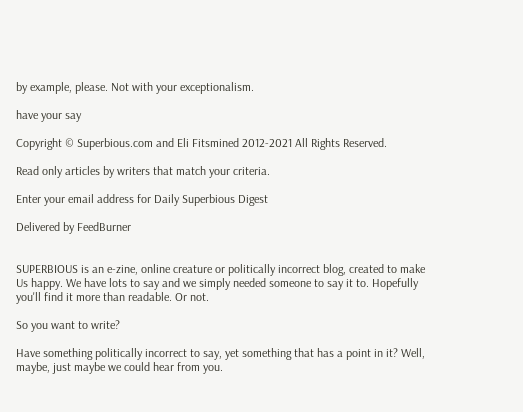by example, please. Not with your exceptionalism.

have your say

Copyright © Superbious.com and Eli Fitsmined 2012-2021 All Rights Reserved.

Read only articles by writers that match your criteria.

Enter your email address for Daily Superbious Digest

Delivered by FeedBurner


SUPERBIOUS is an e-zine, online creature or politically incorrect blog, created to make Us happy. We have lots to say and we simply needed someone to say it to. Hopefully you'll find it more than readable. Or not.

So you want to write?

Have something politically incorrect to say, yet something that has a point in it? Well, maybe, just maybe we could hear from you.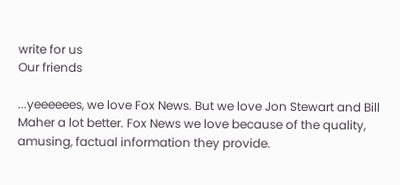write for us
Our friends

...yeeeeees, we love Fox News. But we love Jon Stewart and Bill Maher a lot better. Fox News we love because of the quality, amusing, factual information they provide.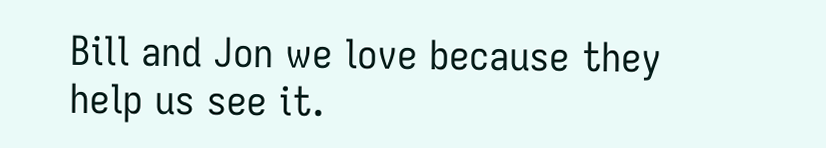Bill and Jon we love because they help us see it.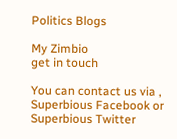Politics Blogs

My Zimbio
get in touch

You can contact us via , Superbious Facebook or Superbious Twitter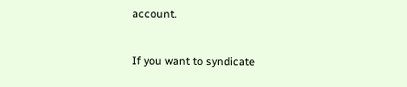account.

If you want to syndicate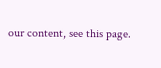our content, see this page.